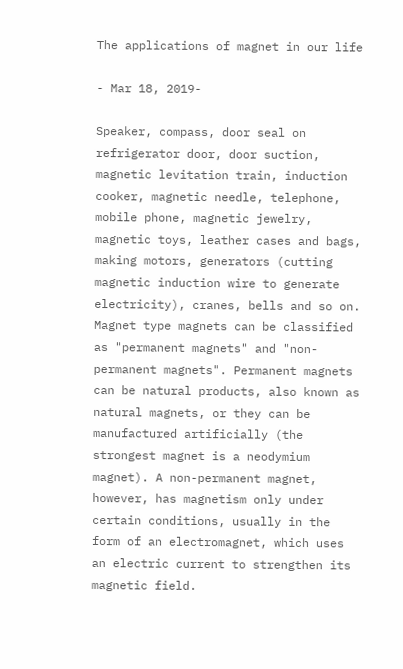The applications of magnet in our life

- Mar 18, 2019-

Speaker, compass, door seal on refrigerator door, door suction, magnetic levitation train, induction cooker, magnetic needle, telephone, mobile phone, magnetic jewelry, magnetic toys, leather cases and bags, making motors, generators (cutting magnetic induction wire to generate electricity), cranes, bells and so on. Magnet type magnets can be classified as "permanent magnets" and "non-permanent magnets". Permanent magnets can be natural products, also known as natural magnets, or they can be manufactured artificially (the strongest magnet is a neodymium magnet). A non-permanent magnet, however, has magnetism only under certain conditions, usually in the form of an electromagnet, which uses an electric current to strengthen its magnetic field.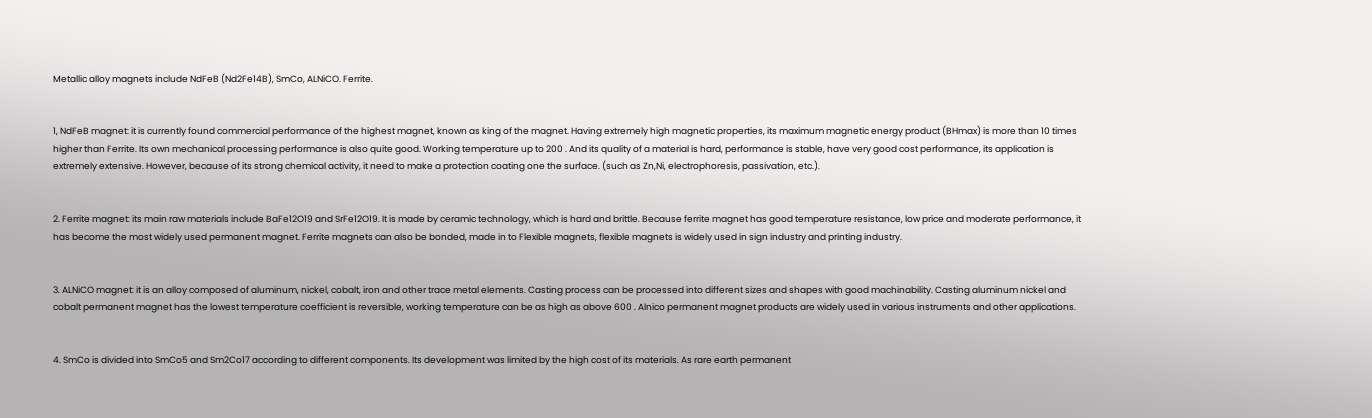Metallic alloy magnets include NdFeB (Nd2Fe14B), SmCo, ALNiCO. Ferrite.


1, NdFeB magnet: it is currently found commercial performance of the highest magnet, known as king of the magnet. Having extremely high magnetic properties, its maximum magnetic energy product (BHmax) is more than 10 times higher than Ferrite. Its own mechanical processing performance is also quite good. Working temperature up to 200 . And its quality of a material is hard, performance is stable, have very good cost performance, its application is extremely extensive. However, because of its strong chemical activity, it need to make a protection coating one the surface. (such as Zn,Ni, electrophoresis, passivation, etc.).


2. Ferrite magnet: its main raw materials include BaFe12O19 and SrFe12O19. It is made by ceramic technology, which is hard and brittle. Because ferrite magnet has good temperature resistance, low price and moderate performance, it has become the most widely used permanent magnet. Ferrite magnets can also be bonded, made in to Flexible magnets, flexible magnets is widely used in sign industry and printing industry.


3. ALNiCO magnet: it is an alloy composed of aluminum, nickel, cobalt, iron and other trace metal elements. Casting process can be processed into different sizes and shapes with good machinability. Casting aluminum nickel and cobalt permanent magnet has the lowest temperature coefficient is reversible, working temperature can be as high as above 600 . Alnico permanent magnet products are widely used in various instruments and other applications.


4. SmCo is divided into SmCo5 and Sm2Co17 according to different components. Its development was limited by the high cost of its materials. As rare earth permanent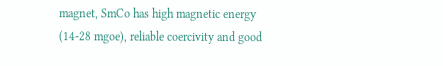magnet, SmCo has high magnetic energy (14-28 mgoe), reliable coercivity and good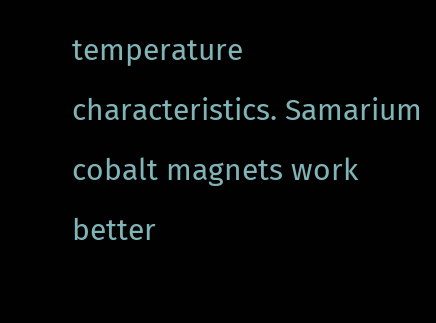temperature characteristics. Samarium cobalt magnets work better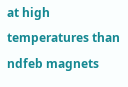at high temperatures than ndfeb magnets